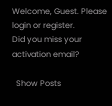Welcome, Guest. Please login or register.
Did you miss your activation email?

  Show Posts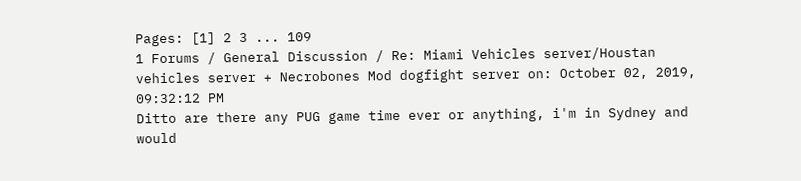Pages: [1] 2 3 ... 109
1 Forums / General Discussion / Re: Miami Vehicles server/Houstan vehicles server + Necrobones Mod dogfight server on: October 02, 2019, 09:32:12 PM
Ditto are there any PUG game time ever or anything, i'm in Sydney and would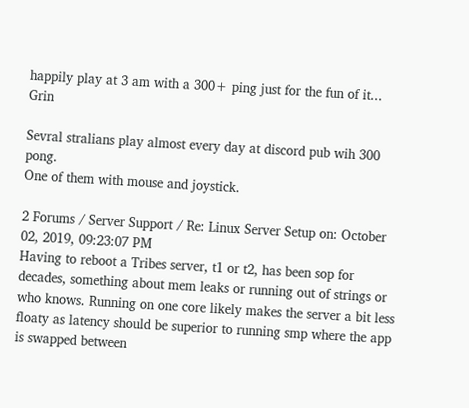happily play at 3 am with a 300+ ping just for the fun of it... Grin

Sevral stralians play almost every day at discord pub wih 300 pong.
One of them with mouse and joystick.

2 Forums / Server Support / Re: Linux Server Setup on: October 02, 2019, 09:23:07 PM
Having to reboot a Tribes server, t1 or t2, has been sop for decades, something about mem leaks or running out of strings or who knows. Running on one core likely makes the server a bit less floaty as latency should be superior to running smp where the app is swapped between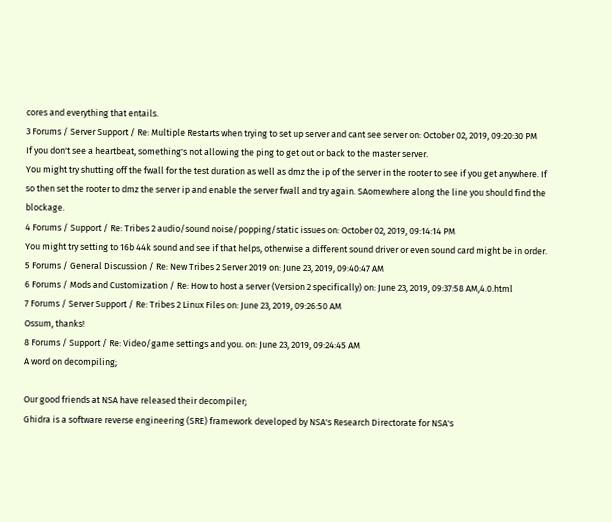cores and everything that entails.
3 Forums / Server Support / Re: Multiple Restarts when trying to set up server and cant see server on: October 02, 2019, 09:20:30 PM
If you don't see a heartbeat, something's not allowing the ping to get out or back to the master server.
You might try shutting off the fwall for the test duration as well as dmz the ip of the server in the rooter to see if you get anywhere. If so then set the rooter to dmz the server ip and enable the server fwall and try again. SAomewhere along the line you should find the blockage.
4 Forums / Support / Re: Tribes 2 audio/sound noise/popping/static issues on: October 02, 2019, 09:14:14 PM
You might try setting to 16b 44k sound and see if that helps, otherwise a different sound driver or even sound card might be in order.
5 Forums / General Discussion / Re: New Tribes 2 Server 2019 on: June 23, 2019, 09:40:47 AM
6 Forums / Mods and Customization / Re: How to host a server (Version 2 specifically) on: June 23, 2019, 09:37:58 AM,4.0.html
7 Forums / Server Support / Re: Tribes 2 Linux Files on: June 23, 2019, 09:26:50 AM
Ossum, thanks!
8 Forums / Support / Re: Video/game settings and you. on: June 23, 2019, 09:24:45 AM
A word on decompiling;

Our good friends at NSA have released their decompiler;
Ghidra is a software reverse engineering (SRE) framework developed by NSA's Research Directorate for NSA's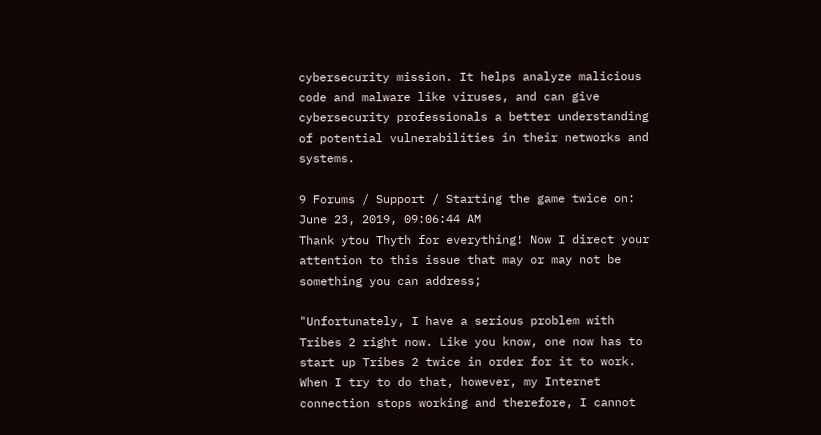cybersecurity mission. It helps analyze malicious code and malware like viruses, and can give cybersecurity professionals a better understanding of potential vulnerabilities in their networks and systems.

9 Forums / Support / Starting the game twice on: June 23, 2019, 09:06:44 AM
Thank ytou Thyth for everything! Now I direct your attention to this issue that may or may not be something you can address;

"Unfortunately, I have a serious problem with Tribes 2 right now. Like you know, one now has to start up Tribes 2 twice in order for it to work. When I try to do that, however, my Internet connection stops working and therefore, I cannot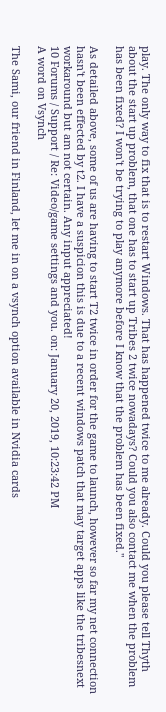play. The only way to fix that is to restart Windows. That has happened twice to me already. Could you please tell Thyth about the start up problem, that one has to start up Tribes 2 twice nowadays? Could you also contact me when the problem has been fixed? I won't be trying to play anymore before I know that the problem has been fixed."

As detailed above, some of us are having to start T2 twice in order for the game to launch, however so far my net connection hasn't been effected by t2. I have a suspicion this is due to a recent windows patch that may target apps like the tribesnext workaround but am not certain. Any input appreciated!
10 Forums / Support / Re: Video/game settings and you. on: January 20, 2019, 10:23:42 PM
A word on Vsynch

The Sami, our friend in Finland, let me in on a vsynch option available in Nvidia cards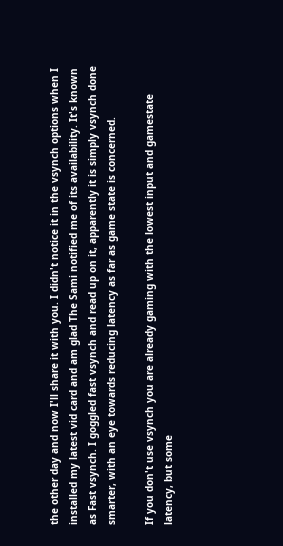the other day and now I'll share it with you. I didn't notice it in the vsynch options when I installed my latest vid card and am glad The Sami notified me of its availability. It's known as Fast vsynch. I goggled fast vsynch and read up on it, apparently it is simply vsynch done smarter, with an eye towards reducing latency as far as game state is concerned.

If you don't use vsynch you are already gaming with the lowest input and gamestate latency, but some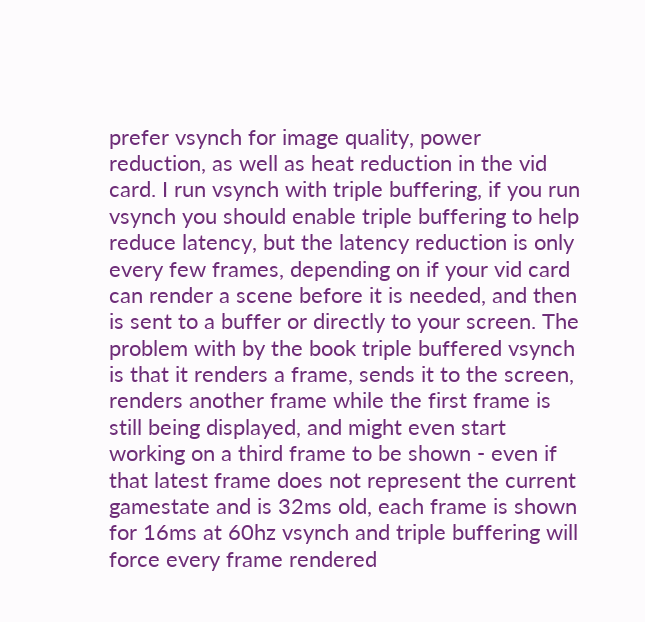prefer vsynch for image quality, power reduction, as well as heat reduction in the vid card. I run vsynch with triple buffering, if you run vsynch you should enable triple buffering to help reduce latency, but the latency reduction is only every few frames, depending on if your vid card can render a scene before it is needed, and then is sent to a buffer or directly to your screen. The problem with by the book triple buffered vsynch is that it renders a frame, sends it to the screen, renders another frame while the first frame is still being displayed, and might even start working on a third frame to be shown - even if that latest frame does not represent the current gamestate and is 32ms old, each frame is shown for 16ms at 60hz vsynch and triple buffering will force every frame rendered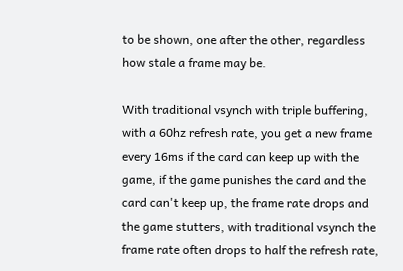to be shown, one after the other, regardless how stale a frame may be.

With traditional vsynch with triple buffering, with a 60hz refresh rate, you get a new frame every 16ms if the card can keep up with the game, if the game punishes the card and the card can't keep up, the frame rate drops and the game stutters, with traditional vsynch the frame rate often drops to half the refresh rate,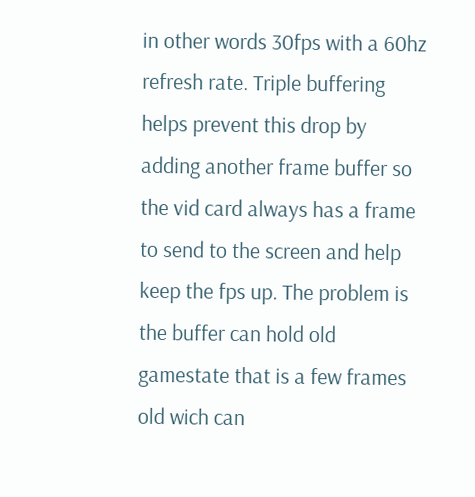in other words 30fps with a 60hz refresh rate. Triple buffering helps prevent this drop by adding another frame buffer so the vid card always has a frame to send to the screen and help keep the fps up. The problem is the buffer can hold old gamestate that is a few frames old wich can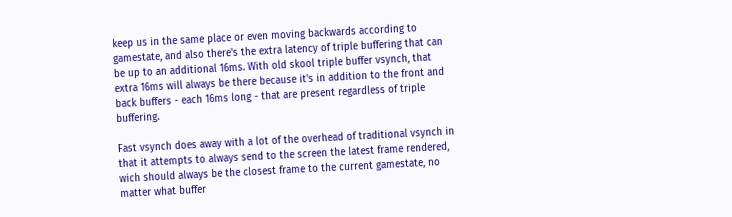keep us in the same place or even moving backwards according to gamestate, and also there's the extra latency of triple buffering that can be up to an additional 16ms. With old skool triple buffer vsynch, that extra 16ms will always be there because it's in addition to the front and back buffers - each 16ms long - that are present regardless of triple buffering.

Fast vsynch does away with a lot of the overhead of traditional vsynch in that it attempts to always send to the screen the latest frame rendered, wich should always be the closest frame to the current gamestate, no matter what buffer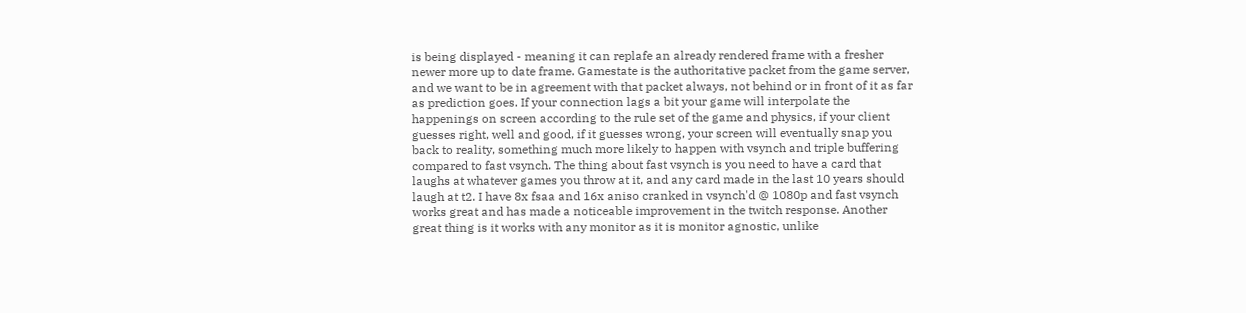is being displayed - meaning it can replafe an already rendered frame with a fresher newer more up to date frame. Gamestate is the authoritative packet from the game server, and we want to be in agreement with that packet always, not behind or in front of it as far as prediction goes. If your connection lags a bit your game will interpolate the happenings on screen according to the rule set of the game and physics, if your client guesses right, well and good, if it guesses wrong, your screen will eventually snap you back to reality, something much more likely to happen with vsynch and triple buffering compared to fast vsynch. The thing about fast vsynch is you need to have a card that laughs at whatever games you throw at it, and any card made in the last 10 years should laugh at t2. I have 8x fsaa and 16x aniso cranked in vsynch'd @ 1080p and fast vsynch works great and has made a noticeable improvement in the twitch response. Another great thing is it works with any monitor as it is monitor agnostic, unlike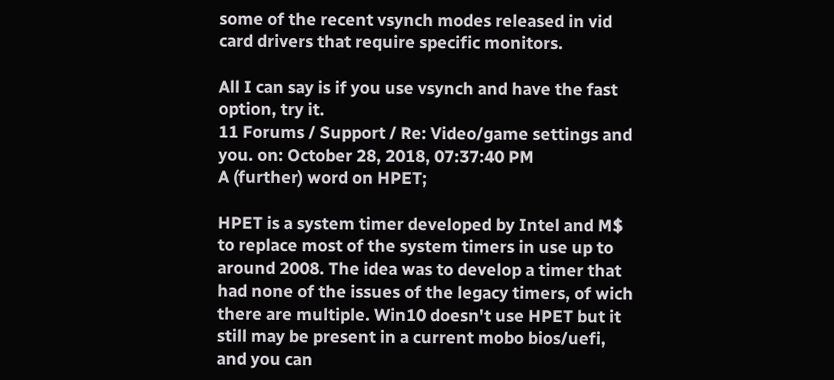some of the recent vsynch modes released in vid card drivers that require specific monitors.

All I can say is if you use vsynch and have the fast option, try it.
11 Forums / Support / Re: Video/game settings and you. on: October 28, 2018, 07:37:40 PM
A (further) word on HPET;

HPET is a system timer developed by Intel and M$ to replace most of the system timers in use up to around 2008. The idea was to develop a timer that had none of the issues of the legacy timers, of wich there are multiple. Win10 doesn't use HPET but it still may be present in a current mobo bios/uefi, and you can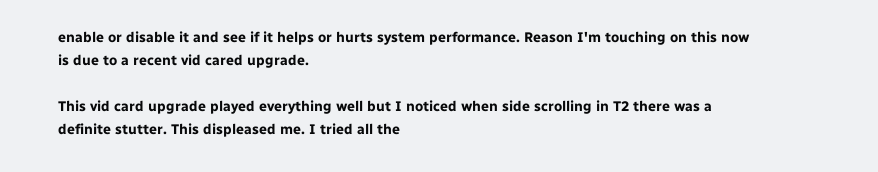enable or disable it and see if it helps or hurts system performance. Reason I'm touching on this now is due to a recent vid cared upgrade.

This vid card upgrade played everything well but I noticed when side scrolling in T2 there was a definite stutter. This displeased me. I tried all the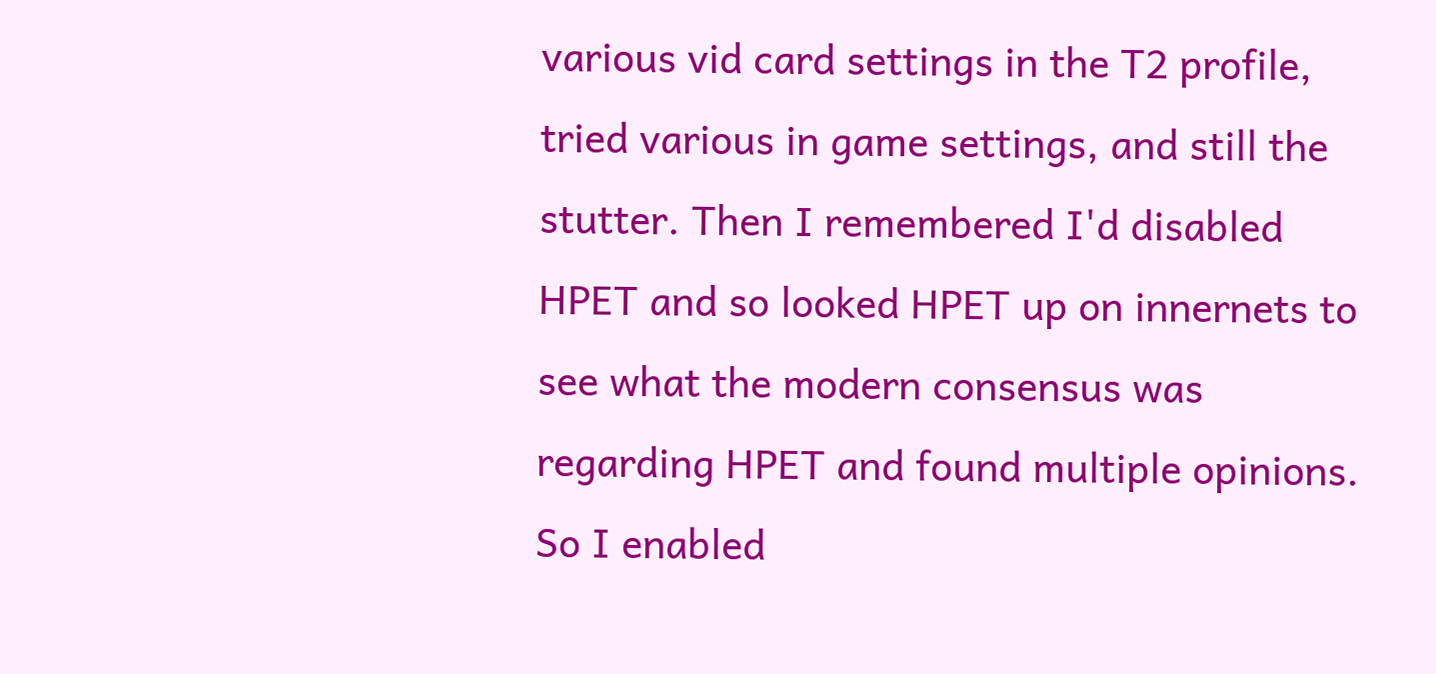various vid card settings in the T2 profile, tried various in game settings, and still the stutter. Then I remembered I'd disabled HPET and so looked HPET up on innernets to see what the modern consensus was regarding HPET and found multiple opinions. So I enabled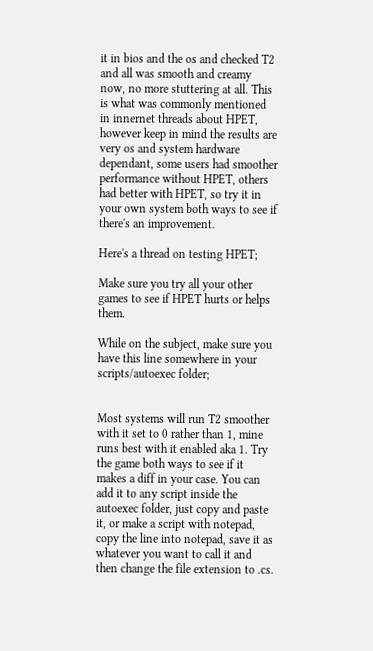it in bios and the os and checked T2 and all was smooth and creamy now, no more stuttering at all. This is what was commonly mentioned in innernet threads about HPET, however keep in mind the results are very os and system hardware dependant, some users had smoother performance without HPET, others had better with HPET, so try it in your own system both ways to see if there's an improvement.

Here's a thread on testing HPET;

Make sure you try all your other games to see if HPET hurts or helps them.

While on the subject, make sure you have this line somewhere in your scripts/autoexec folder;


Most systems will run T2 smoother with it set to 0 rather than 1, mine runs best with it enabled aka 1. Try the game both ways to see if it makes a diff in your case. You can add it to any script inside the autoexec folder, just copy and paste it, or make a script with notepad, copy the line into notepad, save it as whatever you want to call it and then change the file extension to .cs.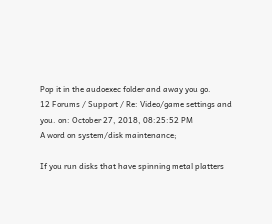Pop it in the audoexec folder and away you go.
12 Forums / Support / Re: Video/game settings and you. on: October 27, 2018, 08:25:52 PM
A word on system/disk maintenance;

If you run disks that have spinning metal platters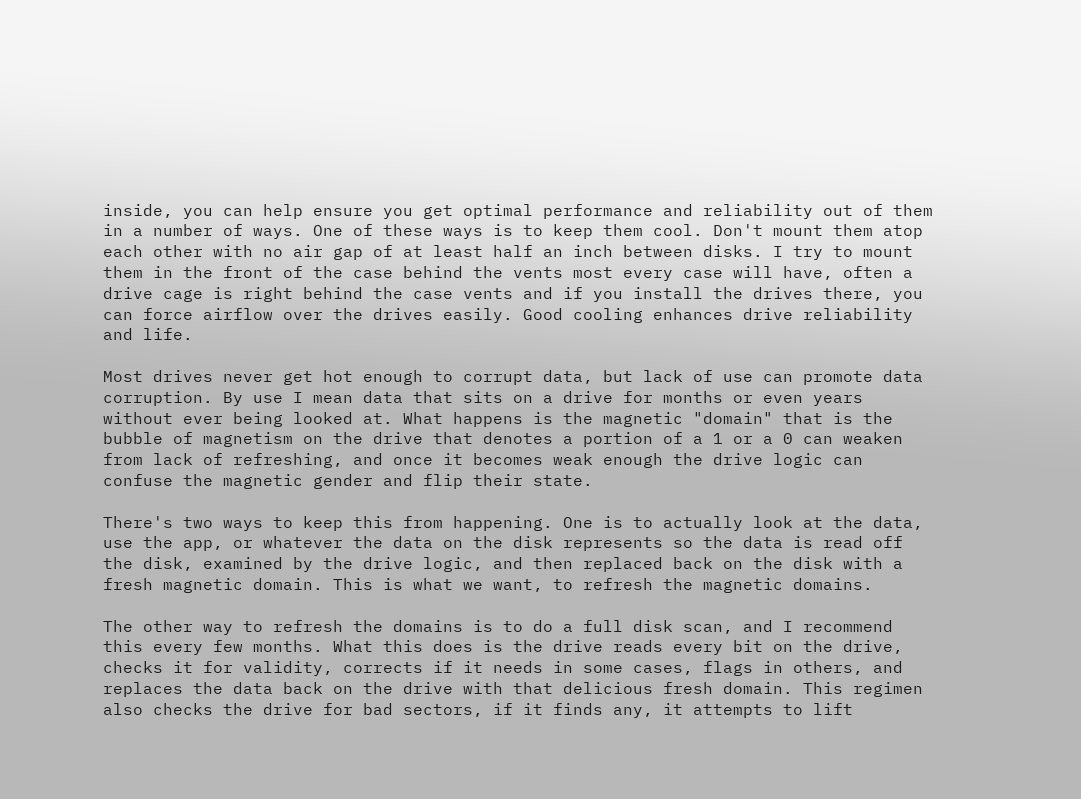inside, you can help ensure you get optimal performance and reliability out of them in a number of ways. One of these ways is to keep them cool. Don't mount them atop each other with no air gap of at least half an inch between disks. I try to mount them in the front of the case behind the vents most every case will have, often a drive cage is right behind the case vents and if you install the drives there, you can force airflow over the drives easily. Good cooling enhances drive reliability and life.

Most drives never get hot enough to corrupt data, but lack of use can promote data corruption. By use I mean data that sits on a drive for months or even years without ever being looked at. What happens is the magnetic "domain" that is the bubble of magnetism on the drive that denotes a portion of a 1 or a 0 can weaken from lack of refreshing, and once it becomes weak enough the drive logic can confuse the magnetic gender and flip their state.

There's two ways to keep this from happening. One is to actually look at the data, use the app, or whatever the data on the disk represents so the data is read off the disk, examined by the drive logic, and then replaced back on the disk with a fresh magnetic domain. This is what we want, to refresh the magnetic domains.

The other way to refresh the domains is to do a full disk scan, and I recommend this every few months. What this does is the drive reads every bit on the drive, checks it for validity, corrects if it needs in some cases, flags in others, and replaces the data back on the drive with that delicious fresh domain. This regimen also checks the drive for bad sectors, if it finds any, it attempts to lift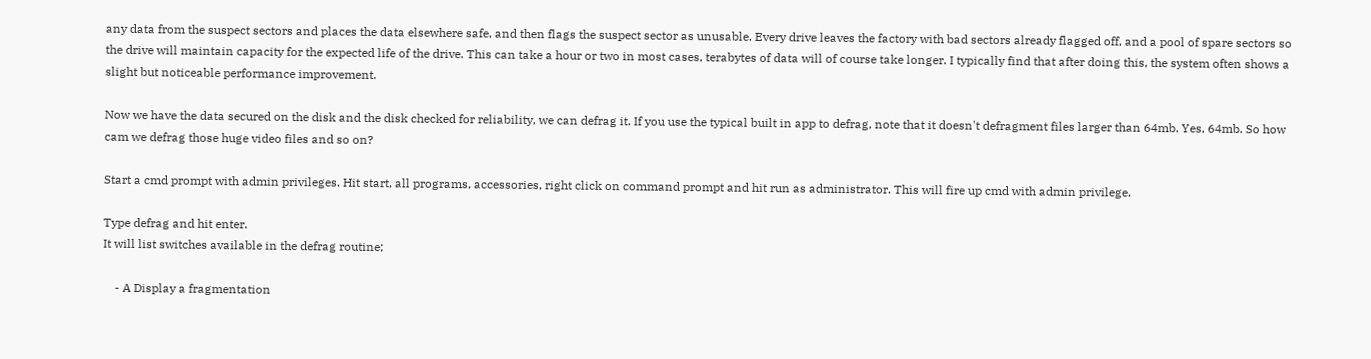any data from the suspect sectors and places the data elsewhere safe, and then flags the suspect sector as unusable. Every drive leaves the factory with bad sectors already flagged off, and a pool of spare sectors so the drive will maintain capacity for the expected life of the drive. This can take a hour or two in most cases, terabytes of data will of course take longer. I typically find that after doing this, the system often shows a slight but noticeable performance improvement.

Now we have the data secured on the disk and the disk checked for reliability, we can defrag it. If you use the typical built in app to defrag, note that it doesn't defragment files larger than 64mb. Yes, 64mb. So how cam we defrag those huge video files and so on?

Start a cmd prompt with admin privileges. Hit start, all programs, accessories, right click on command prompt and hit run as administrator. This will fire up cmd with admin privilege.

Type defrag and hit enter.
It will list switches available in the defrag routine;

    - A Display a fragmentation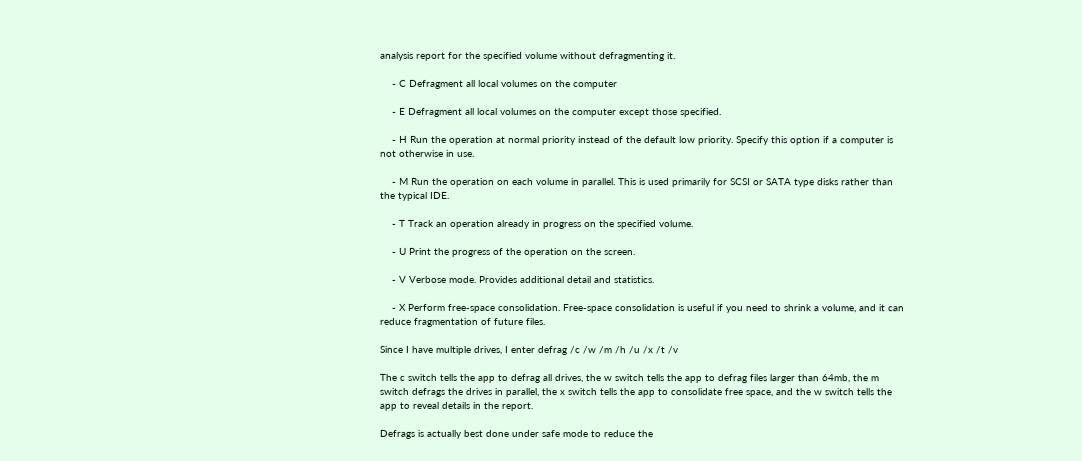analysis report for the specified volume without defragmenting it.

    - C Defragment all local volumes on the computer

    - E Defragment all local volumes on the computer except those specified.

    - H Run the operation at normal priority instead of the default low priority. Specify this option if a computer is not otherwise in use.

    - M Run the operation on each volume in parallel. This is used primarily for SCSI or SATA type disks rather than the typical IDE.

    - T Track an operation already in progress on the specified volume.

    - U Print the progress of the operation on the screen.

    - V Verbose mode. Provides additional detail and statistics.

    - X Perform free-space consolidation. Free-space consolidation is useful if you need to shrink a volume, and it can reduce fragmentation of future files.

Since I have multiple drives, I enter defrag /c /w /m /h /u /x /t /v

The c switch tells the app to defrag all drives, the w switch tells the app to defrag files larger than 64mb, the m switch defrags the drives in parallel, the x switch tells the app to consolidate free space, and the w switch tells the app to reveal details in the report.

Defrags is actually best done under safe mode to reduce the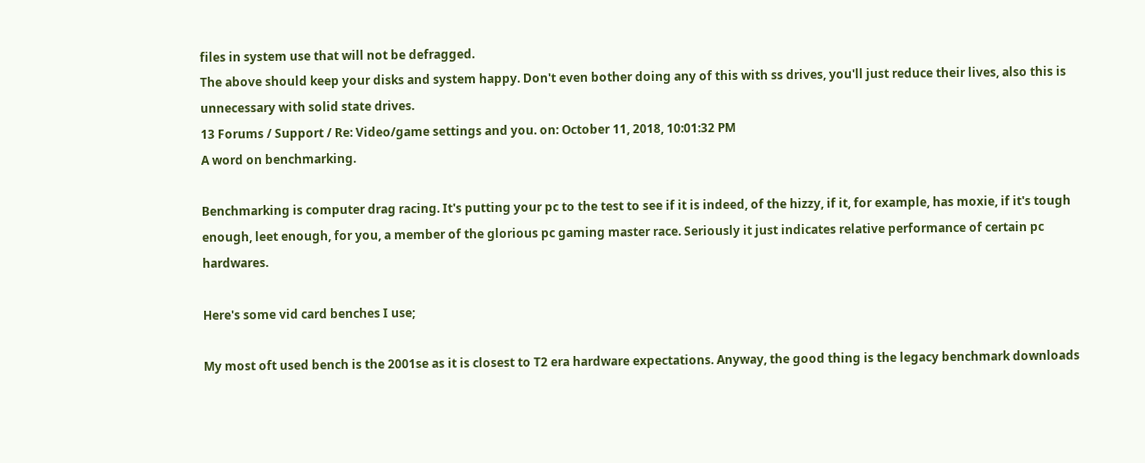files in system use that will not be defragged.
The above should keep your disks and system happy. Don't even bother doing any of this with ss drives, you'll just reduce their lives, also this is unnecessary with solid state drives.
13 Forums / Support / Re: Video/game settings and you. on: October 11, 2018, 10:01:32 PM
A word on benchmarking.

Benchmarking is computer drag racing. It's putting your pc to the test to see if it is indeed, of the hizzy, if it, for example, has moxie, if it's tough enough, leet enough, for you, a member of the glorious pc gaming master race. Seriously it just indicates relative performance of certain pc hardwares.

Here's some vid card benches I use;

My most oft used bench is the 2001se as it is closest to T2 era hardware expectations. Anyway, the good thing is the legacy benchmark downloads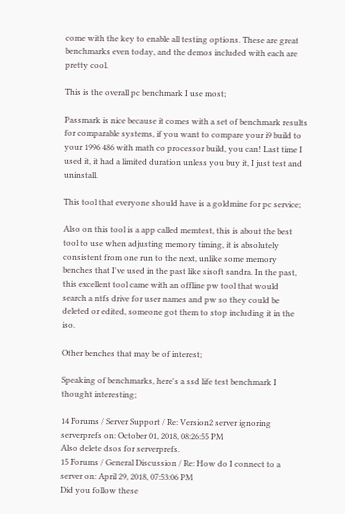come with the key to enable all testing options. These are great benchmarks even today, and the demos included with each are pretty cool.

This is the overall pc benchmark I use most;

Passmark is nice because it comes with a set of benchmark results for comparable systems, if you want to compare your i9 build to your 1996 486 with math co processor build, you can! Last time I used it, it had a limited duration unless you buy it, I just test and uninstall.

This tool that everyone should have is a goldmine for pc service;

Also on this tool is a app called memtest, this is about the best tool to use when adjusting memory timing, it is absolutely consistent from one run to the next, unlike some memory benches that I've used in the past like sisoft sandra. In the past, this excellent tool came with an offline pw tool that would  search a ntfs drive for user names and pw so they could be deleted or edited, someone got them to stop including it in the iso.

Other benches that may be of interest;

Speaking of benchmarks, here's a ssd life test benchmark I thought interesting;

14 Forums / Server Support / Re: Version2 server ignoring serverprefs on: October 01, 2018, 08:26:55 PM
Also delete dsos for serverprefs.
15 Forums / General Discussion / Re: How do I connect to a server on: April 29, 2018, 07:53:06 PM
Did you follow these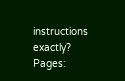instructions exactly?
Pages: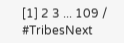[1] 2 3 ... 109 / #TribesNext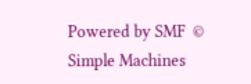Powered by SMF  © Simple Machines